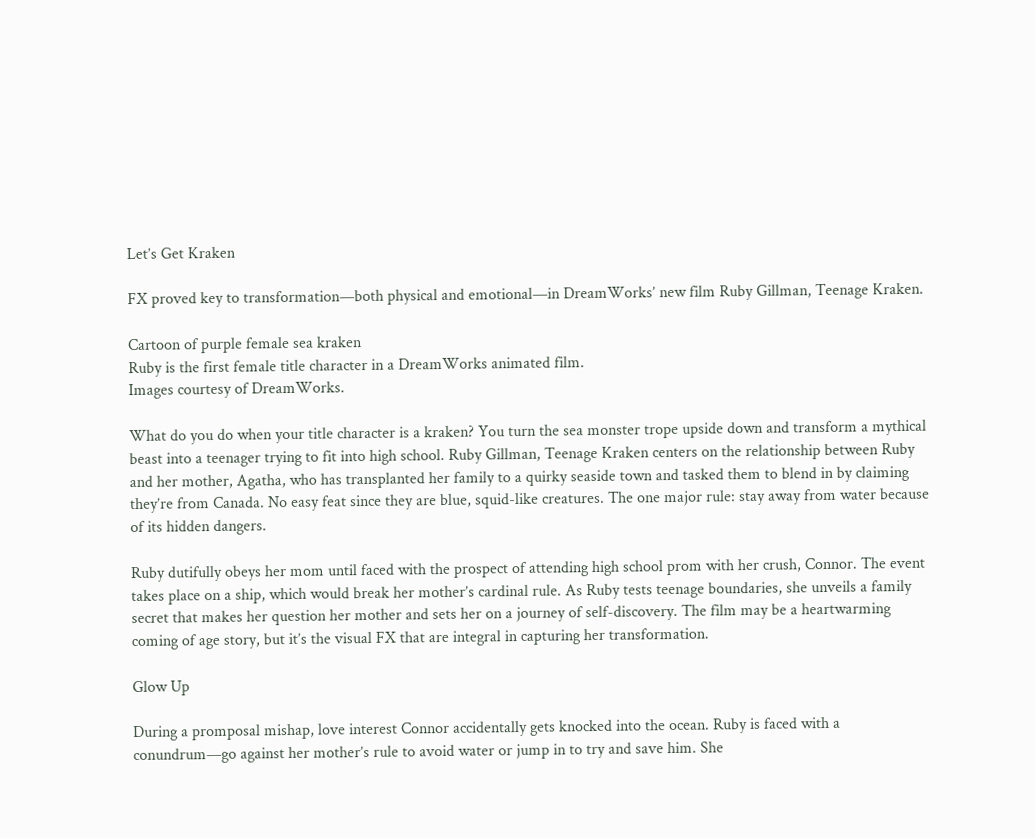Let’s Get Kraken

FX proved key to transformation—both physical and emotional—in DreamWorks’ new film Ruby Gillman, Teenage Kraken.

Cartoon of purple female sea kraken
Ruby is the first female title character in a DreamWorks animated film.
Images courtesy of DreamWorks.

What do you do when your title character is a kraken? You turn the sea monster trope upside down and transform a mythical beast into a teenager trying to fit into high school. Ruby Gillman, Teenage Kraken centers on the relationship between Ruby and her mother, Agatha, who has transplanted her family to a quirky seaside town and tasked them to blend in by claiming they’re from Canada. No easy feat since they are blue, squid-like creatures. The one major rule: stay away from water because of its hidden dangers.

Ruby dutifully obeys her mom until faced with the prospect of attending high school prom with her crush, Connor. The event takes place on a ship, which would break her mother’s cardinal rule. As Ruby tests teenage boundaries, she unveils a family secret that makes her question her mother and sets her on a journey of self-discovery. The film may be a heartwarming coming of age story, but it’s the visual FX that are integral in capturing her transformation.

Glow Up

During a promposal mishap, love interest Connor accidentally gets knocked into the ocean. Ruby is faced with a conundrum—go against her mother’s rule to avoid water or jump in to try and save him. She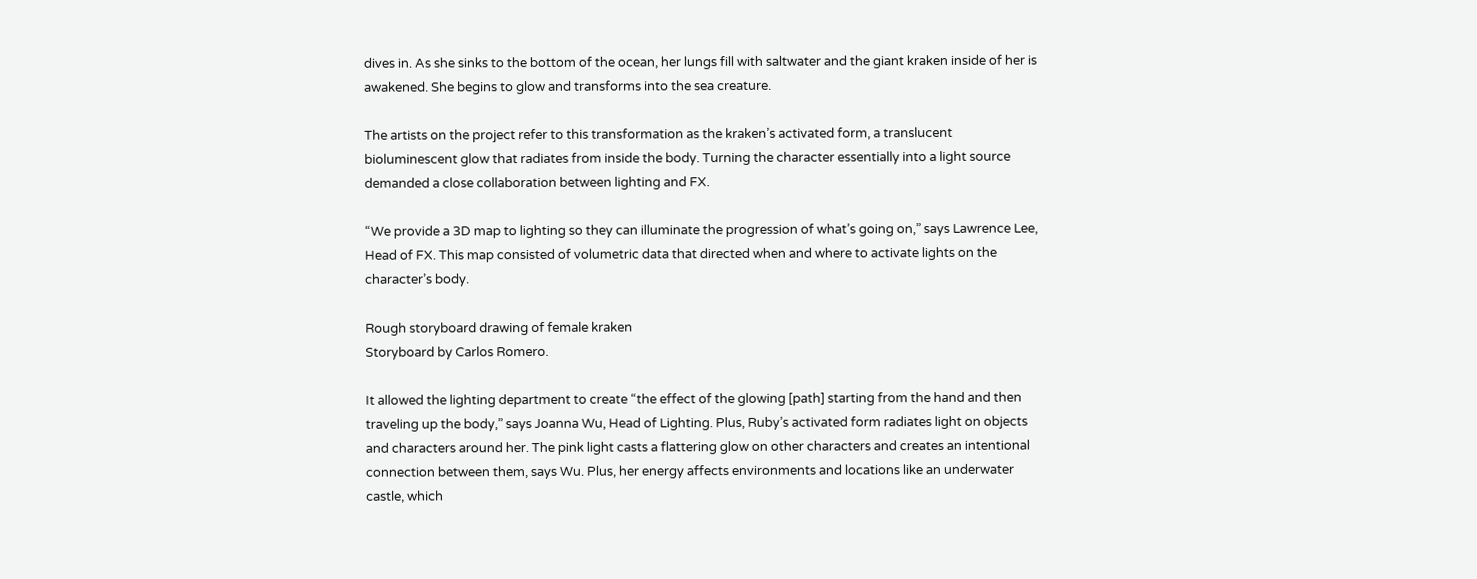dives in. As she sinks to the bottom of the ocean, her lungs fill with saltwater and the giant kraken inside of her is awakened. She begins to glow and transforms into the sea creature.

The artists on the project refer to this transformation as the kraken’s activated form, a translucent bioluminescent glow that radiates from inside the body. Turning the character essentially into a light source demanded a close collaboration between lighting and FX.

“We provide a 3D map to lighting so they can illuminate the progression of what’s going on,” says Lawrence Lee, Head of FX. This map consisted of volumetric data that directed when and where to activate lights on the character’s body.

Rough storyboard drawing of female kraken
Storyboard by Carlos Romero.

It allowed the lighting department to create “the effect of the glowing [path] starting from the hand and then traveling up the body,” says Joanna Wu, Head of Lighting. Plus, Ruby’s activated form radiates light on objects and characters around her. The pink light casts a flattering glow on other characters and creates an intentional connection between them, says Wu. Plus, her energy affects environments and locations like an underwater castle, which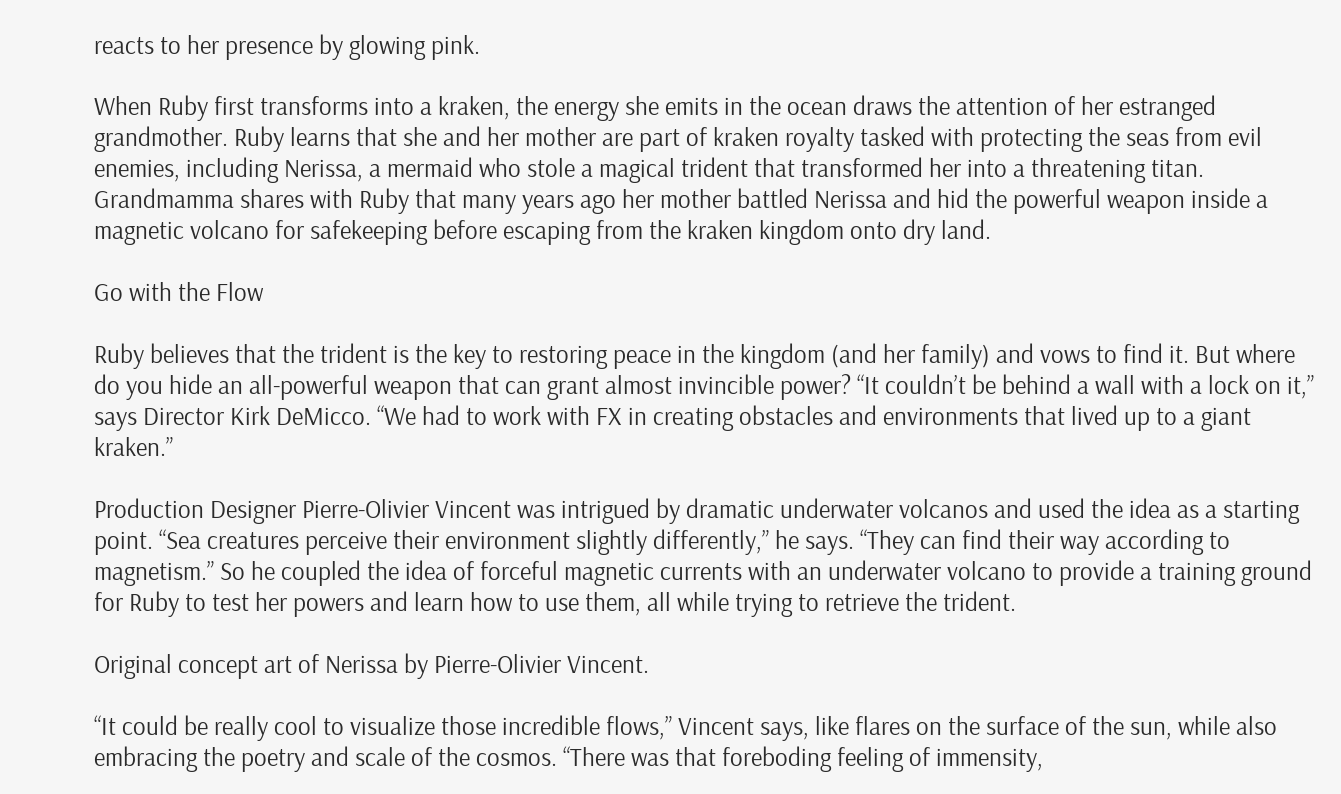reacts to her presence by glowing pink.

When Ruby first transforms into a kraken, the energy she emits in the ocean draws the attention of her estranged grandmother. Ruby learns that she and her mother are part of kraken royalty tasked with protecting the seas from evil enemies, including Nerissa, a mermaid who stole a magical trident that transformed her into a threatening titan. Grandmamma shares with Ruby that many years ago her mother battled Nerissa and hid the powerful weapon inside a magnetic volcano for safekeeping before escaping from the kraken kingdom onto dry land.

Go with the Flow

Ruby believes that the trident is the key to restoring peace in the kingdom (and her family) and vows to find it. But where do you hide an all-powerful weapon that can grant almost invincible power? “It couldn’t be behind a wall with a lock on it,” says Director Kirk DeMicco. “We had to work with FX in creating obstacles and environments that lived up to a giant kraken.”

Production Designer Pierre-Olivier Vincent was intrigued by dramatic underwater volcanos and used the idea as a starting point. “Sea creatures perceive their environment slightly differently,” he says. “They can find their way according to magnetism.” So he coupled the idea of forceful magnetic currents with an underwater volcano to provide a training ground for Ruby to test her powers and learn how to use them, all while trying to retrieve the trident.

Original concept art of Nerissa by Pierre-Olivier Vincent.

“It could be really cool to visualize those incredible flows,” Vincent says, like flares on the surface of the sun, while also embracing the poetry and scale of the cosmos. “There was that foreboding feeling of immensity,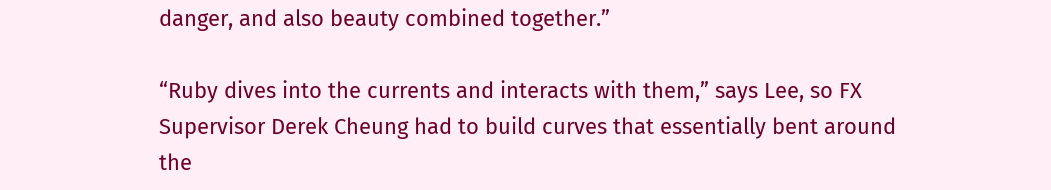danger, and also beauty combined together.”

“Ruby dives into the currents and interacts with them,” says Lee, so FX Supervisor Derek Cheung had to build curves that essentially bent around the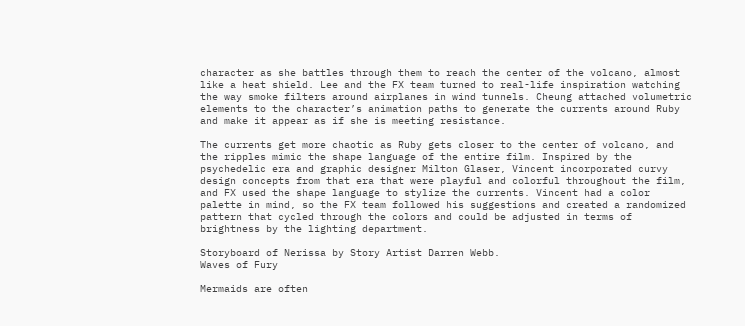character as she battles through them to reach the center of the volcano, almost like a heat shield. Lee and the FX team turned to real-life inspiration watching the way smoke filters around airplanes in wind tunnels. Cheung attached volumetric elements to the character’s animation paths to generate the currents around Ruby and make it appear as if she is meeting resistance.

The currents get more chaotic as Ruby gets closer to the center of volcano, and the ripples mimic the shape language of the entire film. Inspired by the psychedelic era and graphic designer Milton Glaser, Vincent incorporated curvy design concepts from that era that were playful and colorful throughout the film, and FX used the shape language to stylize the currents. Vincent had a color palette in mind, so the FX team followed his suggestions and created a randomized pattern that cycled through the colors and could be adjusted in terms of brightness by the lighting department.

Storyboard of Nerissa by Story Artist Darren Webb.
Waves of Fury

Mermaids are often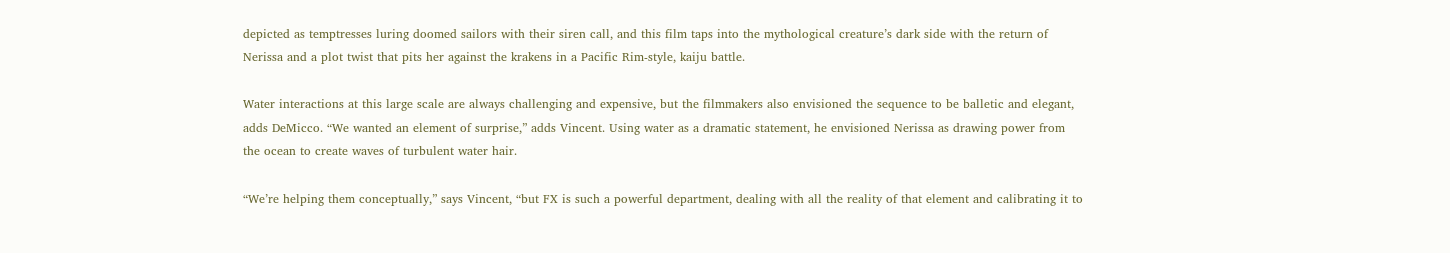depicted as temptresses luring doomed sailors with their siren call, and this film taps into the mythological creature’s dark side with the return of Nerissa and a plot twist that pits her against the krakens in a Pacific Rim-style, kaiju battle.

Water interactions at this large scale are always challenging and expensive, but the filmmakers also envisioned the sequence to be balletic and elegant, adds DeMicco. “We wanted an element of surprise,” adds Vincent. Using water as a dramatic statement, he envisioned Nerissa as drawing power from the ocean to create waves of turbulent water hair.

“We’re helping them conceptually,” says Vincent, “but FX is such a powerful department, dealing with all the reality of that element and calibrating it to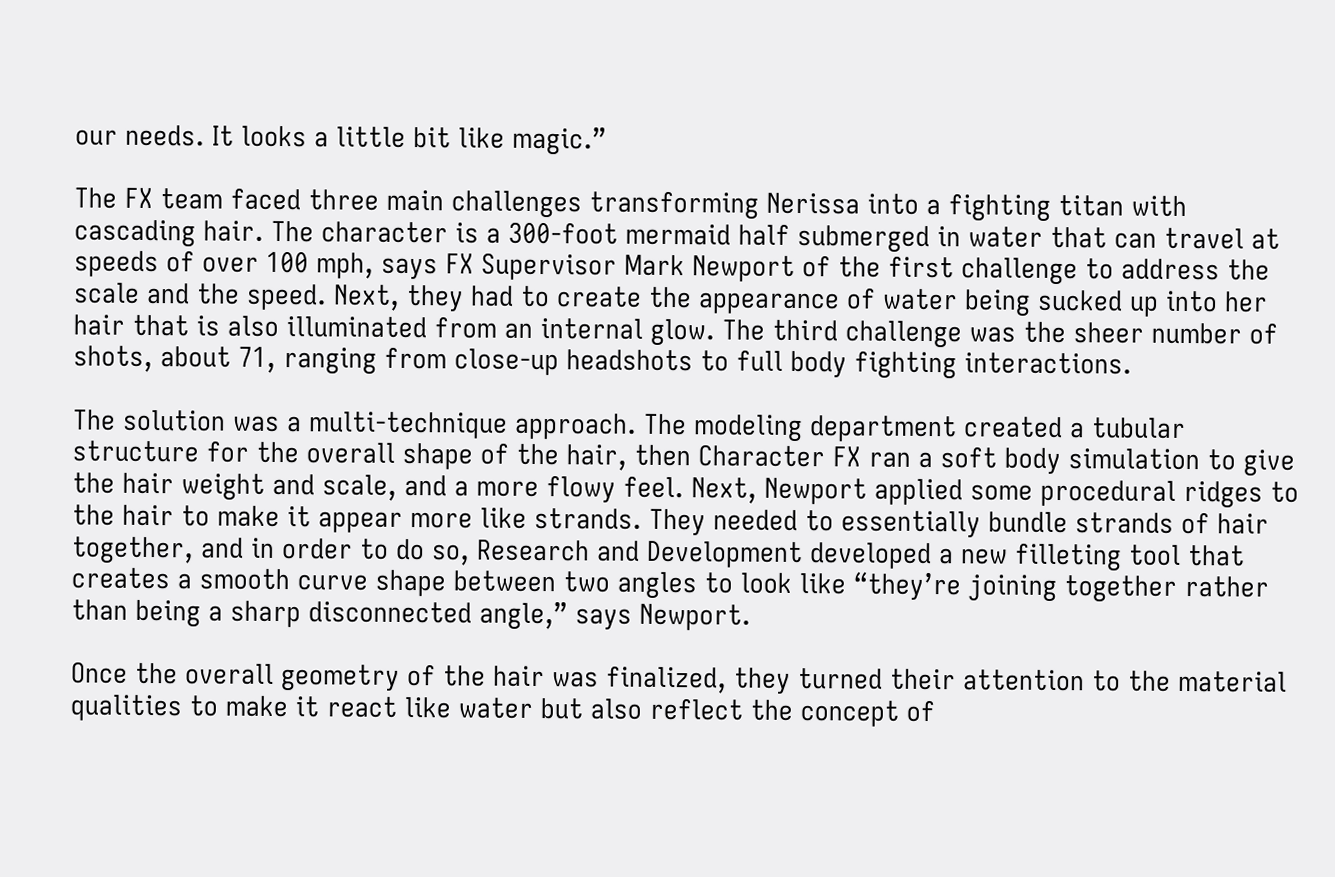our needs. It looks a little bit like magic.”

The FX team faced three main challenges transforming Nerissa into a fighting titan with cascading hair. The character is a 300-foot mermaid half submerged in water that can travel at speeds of over 100 mph, says FX Supervisor Mark Newport of the first challenge to address the scale and the speed. Next, they had to create the appearance of water being sucked up into her hair that is also illuminated from an internal glow. The third challenge was the sheer number of shots, about 71, ranging from close-up headshots to full body fighting interactions.

The solution was a multi-technique approach. The modeling department created a tubular structure for the overall shape of the hair, then Character FX ran a soft body simulation to give the hair weight and scale, and a more flowy feel. Next, Newport applied some procedural ridges to the hair to make it appear more like strands. They needed to essentially bundle strands of hair together, and in order to do so, Research and Development developed a new filleting tool that creates a smooth curve shape between two angles to look like “they’re joining together rather than being a sharp disconnected angle,” says Newport.

Once the overall geometry of the hair was finalized, they turned their attention to the material qualities to make it react like water but also reflect the concept of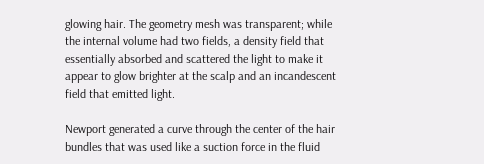glowing hair. The geometry mesh was transparent; while the internal volume had two fields, a density field that essentially absorbed and scattered the light to make it appear to glow brighter at the scalp and an incandescent field that emitted light.

Newport generated a curve through the center of the hair bundles that was used like a suction force in the fluid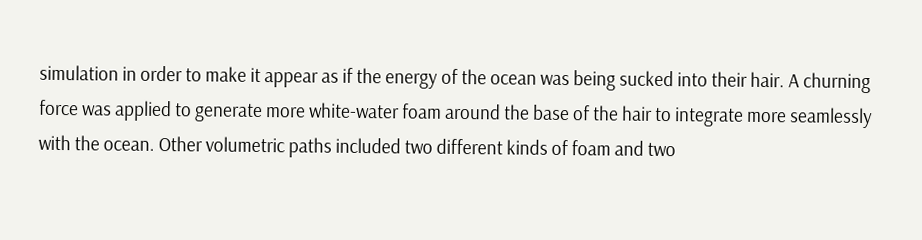simulation in order to make it appear as if the energy of the ocean was being sucked into their hair. A churning force was applied to generate more white-water foam around the base of the hair to integrate more seamlessly with the ocean. Other volumetric paths included two different kinds of foam and two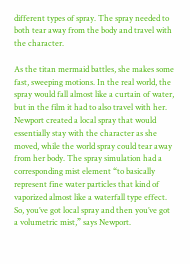different types of spray. The spray needed to both tear away from the body and travel with the character.

As the titan mermaid battles, she makes some fast, sweeping motions. In the real world, the spray would fall almost like a curtain of water, but in the film it had to also travel with her. Newport created a local spray that would essentially stay with the character as she moved, while the world spray could tear away from her body. The spray simulation had a corresponding mist element “to basically represent fine water particles that kind of vaporized almost like a waterfall type effect. So, you’ve got local spray and then you’ve got a volumetric mist,” says Newport.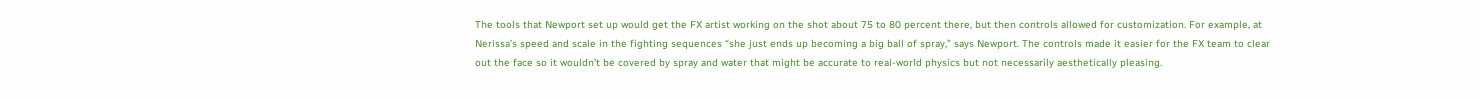The tools that Newport set up would get the FX artist working on the shot about 75 to 80 percent there, but then controls allowed for customization. For example, at Nerissa’s speed and scale in the fighting sequences “she just ends up becoming a big ball of spray,” says Newport. The controls made it easier for the FX team to clear out the face so it wouldn’t be covered by spray and water that might be accurate to real-world physics but not necessarily aesthetically pleasing.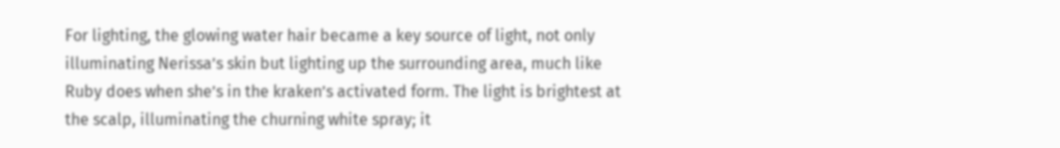For lighting, the glowing water hair became a key source of light, not only illuminating Nerissa’s skin but lighting up the surrounding area, much like Ruby does when she’s in the kraken’s activated form. The light is brightest at the scalp, illuminating the churning white spray; it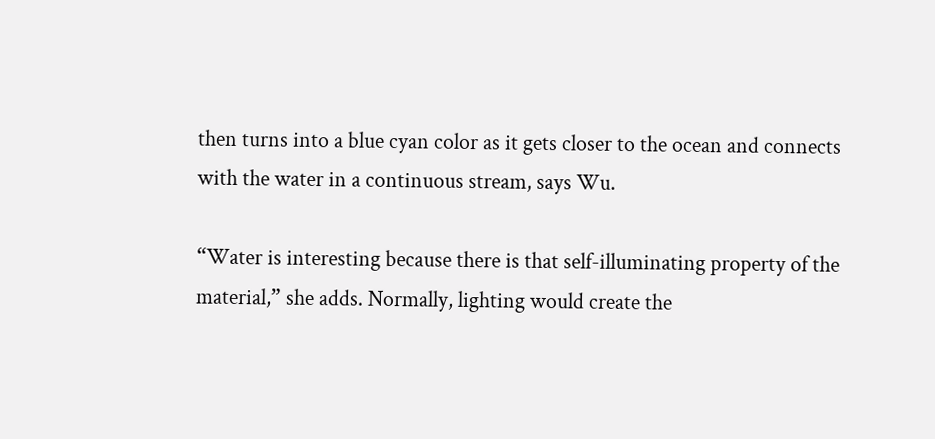then turns into a blue cyan color as it gets closer to the ocean and connects with the water in a continuous stream, says Wu.

“Water is interesting because there is that self-illuminating property of the material,” she adds. Normally, lighting would create the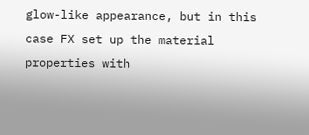glow-like appearance, but in this case FX set up the material properties with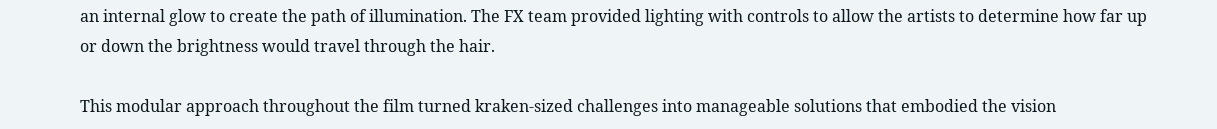an internal glow to create the path of illumination. The FX team provided lighting with controls to allow the artists to determine how far up or down the brightness would travel through the hair.

This modular approach throughout the film turned kraken-sized challenges into manageable solutions that embodied the vision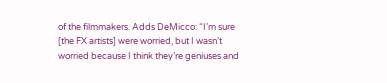of the filmmakers. Adds DeMicco: “I’m sure [the FX artists] were worried, but I wasn’t worried because I think they’re geniuses and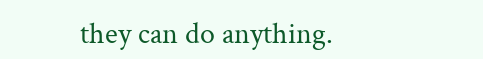they can do anything.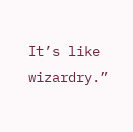It’s like wizardry.”